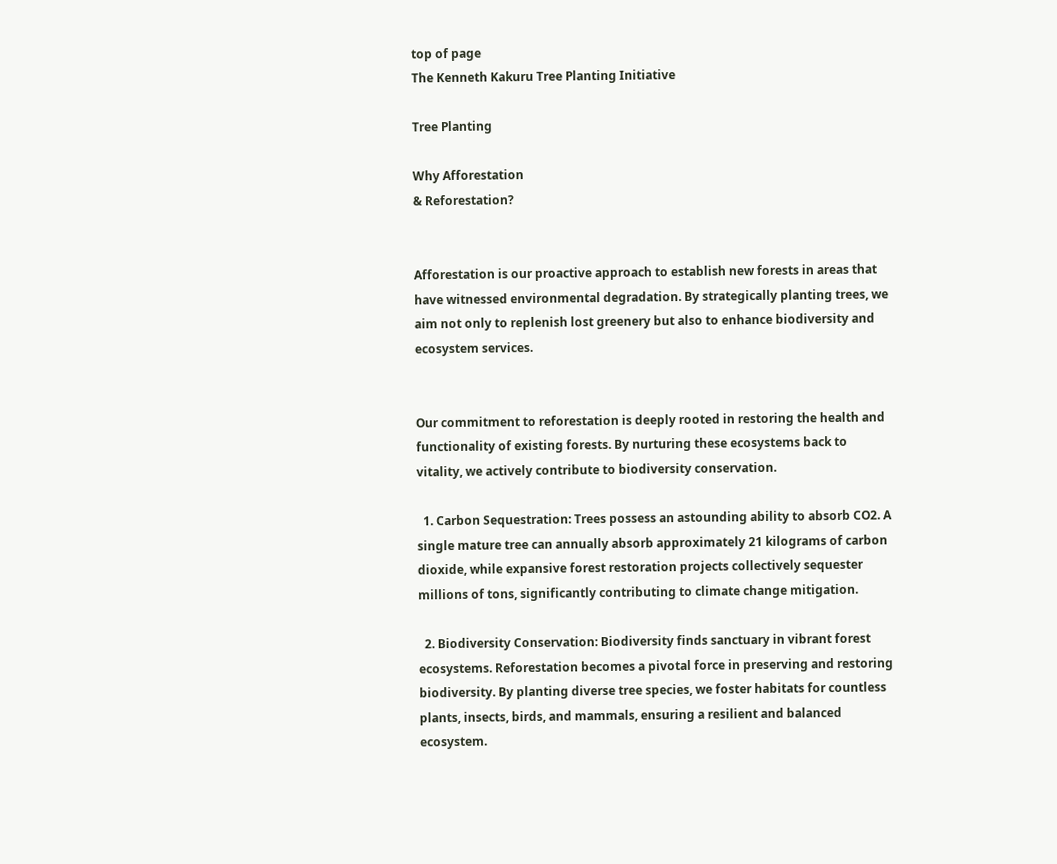top of page
The Kenneth Kakuru Tree Planting Initiative

Tree Planting

Why Afforestation
& Reforestation?


Afforestation is our proactive approach to establish new forests in areas that have witnessed environmental degradation. By strategically planting trees, we aim not only to replenish lost greenery but also to enhance biodiversity and ecosystem services.


Our commitment to reforestation is deeply rooted in restoring the health and functionality of existing forests. By nurturing these ecosystems back to vitality, we actively contribute to biodiversity conservation.

  1. Carbon Sequestration: Trees possess an astounding ability to absorb CO2. A single mature tree can annually absorb approximately 21 kilograms of carbon dioxide, while expansive forest restoration projects collectively sequester millions of tons, significantly contributing to climate change mitigation.

  2. Biodiversity Conservation: Biodiversity finds sanctuary in vibrant forest ecosystems. Reforestation becomes a pivotal force in preserving and restoring biodiversity. By planting diverse tree species, we foster habitats for countless plants, insects, birds, and mammals, ensuring a resilient and balanced ecosystem.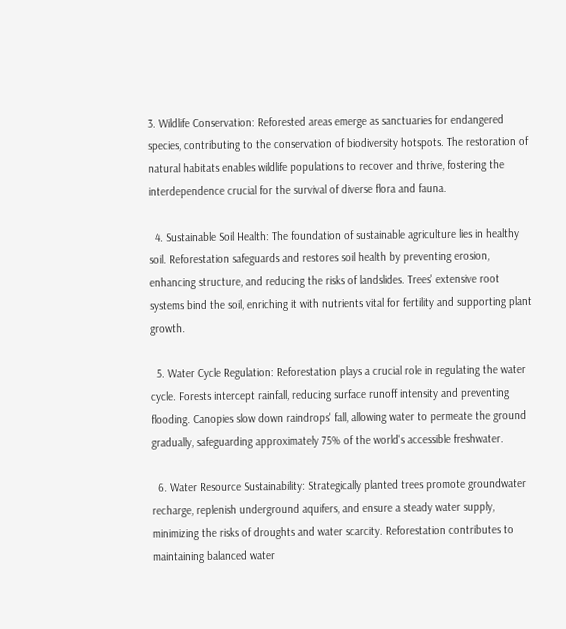3. Wildlife Conservation: Reforested areas emerge as sanctuaries for endangered species, contributing to the conservation of biodiversity hotspots. The restoration of natural habitats enables wildlife populations to recover and thrive, fostering the interdependence crucial for the survival of diverse flora and fauna.

  4. Sustainable Soil Health: The foundation of sustainable agriculture lies in healthy soil. Reforestation safeguards and restores soil health by preventing erosion, enhancing structure, and reducing the risks of landslides. Trees' extensive root systems bind the soil, enriching it with nutrients vital for fertility and supporting plant growth.

  5. Water Cycle Regulation: Reforestation plays a crucial role in regulating the water cycle. Forests intercept rainfall, reducing surface runoff intensity and preventing flooding. Canopies slow down raindrops' fall, allowing water to permeate the ground gradually, safeguarding approximately 75% of the world's accessible freshwater.

  6. Water Resource Sustainability: Strategically planted trees promote groundwater recharge, replenish underground aquifers, and ensure a steady water supply, minimizing the risks of droughts and water scarcity. Reforestation contributes to maintaining balanced water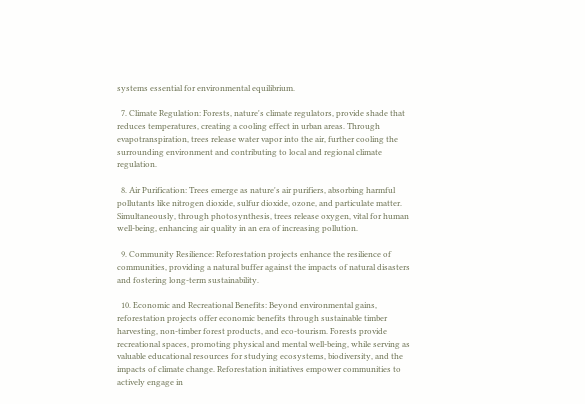systems essential for environmental equilibrium.

  7. Climate Regulation: Forests, nature's climate regulators, provide shade that reduces temperatures, creating a cooling effect in urban areas. Through evapotranspiration, trees release water vapor into the air, further cooling the surrounding environment and contributing to local and regional climate regulation.

  8. Air Purification: Trees emerge as nature's air purifiers, absorbing harmful pollutants like nitrogen dioxide, sulfur dioxide, ozone, and particulate matter. Simultaneously, through photosynthesis, trees release oxygen, vital for human well-being, enhancing air quality in an era of increasing pollution.

  9. Community Resilience: Reforestation projects enhance the resilience of communities, providing a natural buffer against the impacts of natural disasters and fostering long-term sustainability.

  10. Economic and Recreational Benefits: Beyond environmental gains, reforestation projects offer economic benefits through sustainable timber harvesting, non-timber forest products, and eco-tourism. Forests provide recreational spaces, promoting physical and mental well-being, while serving as valuable educational resources for studying ecosystems, biodiversity, and the impacts of climate change. Reforestation initiatives empower communities to actively engage in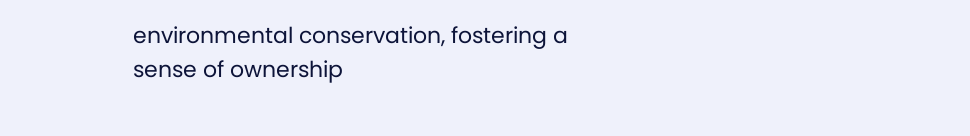environmental conservation, fostering a sense of ownership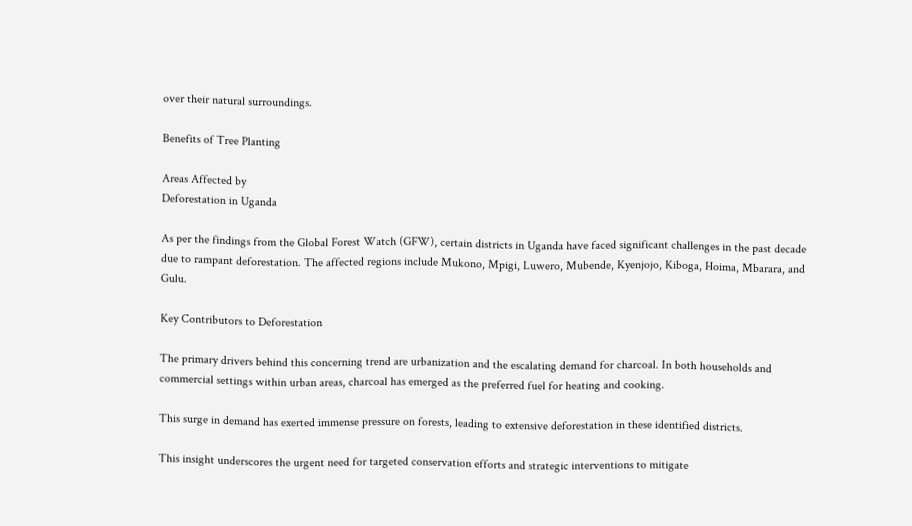over their natural surroundings.

Benefits of Tree Planting

Areas Affected by
Deforestation in Uganda

As per the findings from the Global Forest Watch (GFW), certain districts in Uganda have faced significant challenges in the past decade due to rampant deforestation. The affected regions include Mukono, Mpigi, Luwero, Mubende, Kyenjojo, Kiboga, Hoima, Mbarara, and Gulu.

Key Contributors to Deforestation

The primary drivers behind this concerning trend are urbanization and the escalating demand for charcoal. In both households and commercial settings within urban areas, charcoal has emerged as the preferred fuel for heating and cooking.

This surge in demand has exerted immense pressure on forests, leading to extensive deforestation in these identified districts.

This insight underscores the urgent need for targeted conservation efforts and strategic interventions to mitigate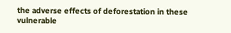the adverse effects of deforestation in these vulnerable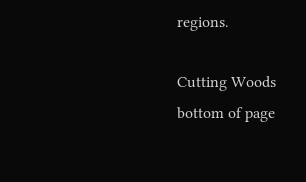regions.

Cutting Woods
bottom of page